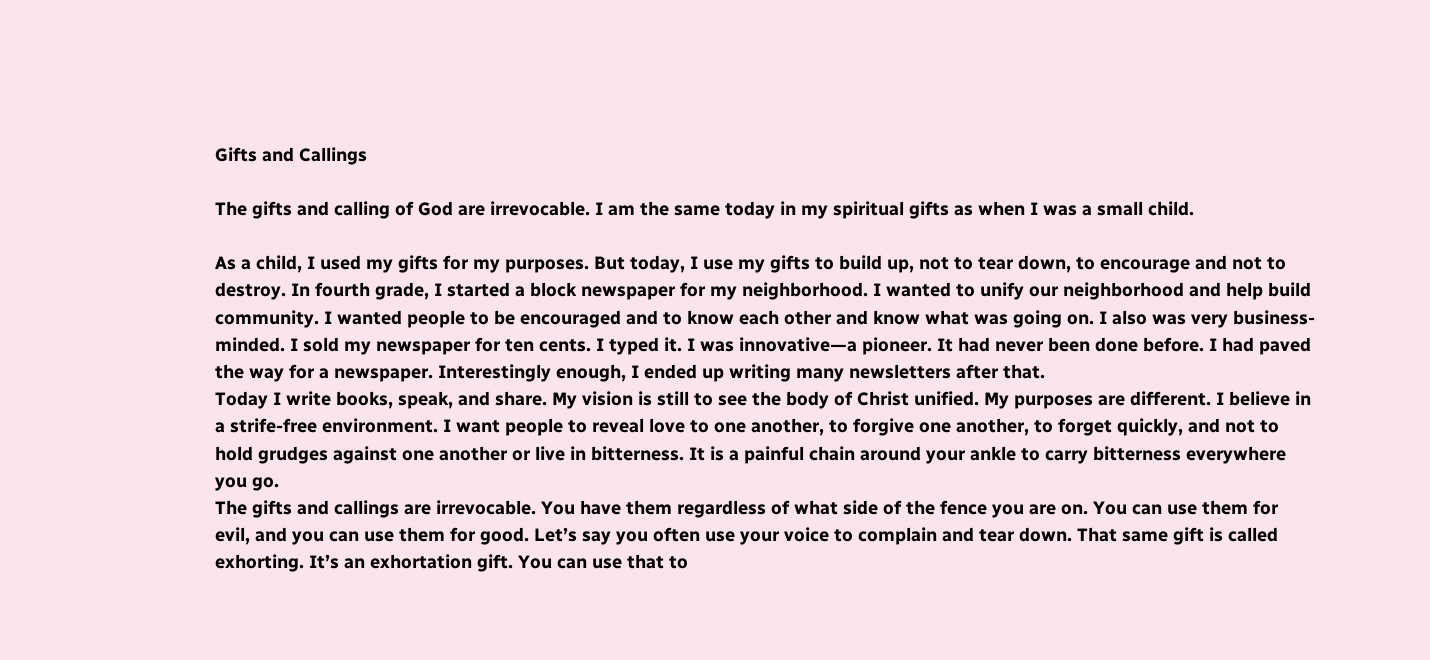Gifts and Callings

The gifts and calling of God are irrevocable. I am the same today in my spiritual gifts as when I was a small child.

As a child, I used my gifts for my purposes. But today, I use my gifts to build up, not to tear down, to encourage and not to destroy. In fourth grade, I started a block newspaper for my neighborhood. I wanted to unify our neighborhood and help build community. I wanted people to be encouraged and to know each other and know what was going on. I also was very business-minded. I sold my newspaper for ten cents. I typed it. I was innovative—a pioneer. It had never been done before. I had paved the way for a newspaper. Interestingly enough, I ended up writing many newsletters after that.
Today I write books, speak, and share. My vision is still to see the body of Christ unified. My purposes are different. I believe in a strife-free environment. I want people to reveal love to one another, to forgive one another, to forget quickly, and not to hold grudges against one another or live in bitterness. It is a painful chain around your ankle to carry bitterness everywhere you go.
The gifts and callings are irrevocable. You have them regardless of what side of the fence you are on. You can use them for evil, and you can use them for good. Let’s say you often use your voice to complain and tear down. That same gift is called exhorting. It’s an exhortation gift. You can use that to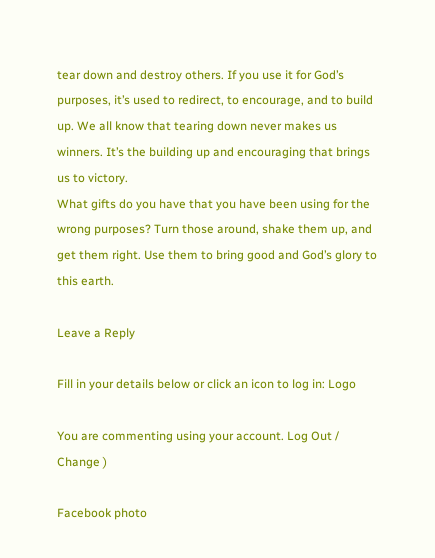tear down and destroy others. If you use it for God’s purposes, it’s used to redirect, to encourage, and to build up. We all know that tearing down never makes us winners. It’s the building up and encouraging that brings us to victory.
What gifts do you have that you have been using for the wrong purposes? Turn those around, shake them up, and get them right. Use them to bring good and God’s glory to this earth.

Leave a Reply

Fill in your details below or click an icon to log in: Logo

You are commenting using your account. Log Out /  Change )

Facebook photo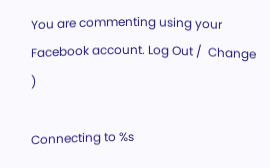You are commenting using your Facebook account. Log Out /  Change )

Connecting to %s